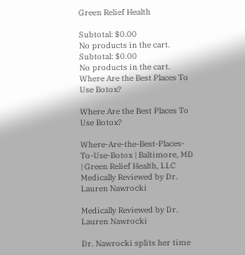Green Relief Health

Subtotal: $0.00
No products in the cart.
Subtotal: $0.00
No products in the cart.
Where Are the Best Places To Use Botox?

Where Are the Best Places To Use Botox?

Where-Are-the-Best-Places-To-Use-Botox | Baltimore, MD | Green Relief Health, LLC
Medically Reviewed by Dr. Lauren Nawrocki

Medically Reviewed by Dr. Lauren Nawrocki

Dr. Nawrocki splits her time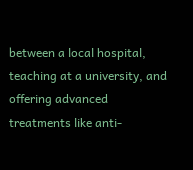between a local hospital, teaching at a university, and offering advanced treatments like anti-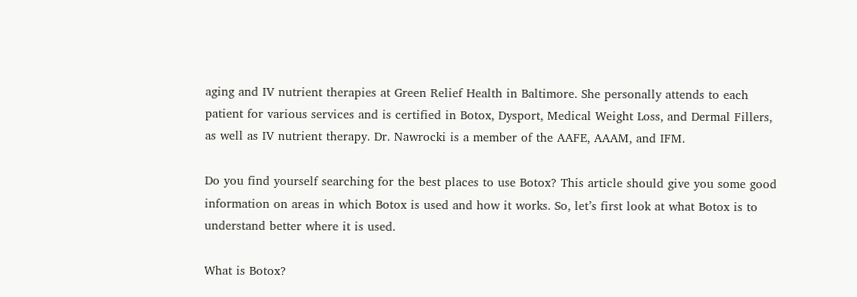aging and IV nutrient therapies at Green Relief Health in Baltimore. She personally attends to each patient for various services and is certified in Botox, Dysport, Medical Weight Loss, and Dermal Fillers, as well as IV nutrient therapy. Dr. Nawrocki is a member of the AAFE, AAAM, and IFM.

Do you find yourself searching for the best places to use Botox? This article should give you some good information on areas in which Botox is used and how it works. So, let’s first look at what Botox is to understand better where it is used.

What is Botox?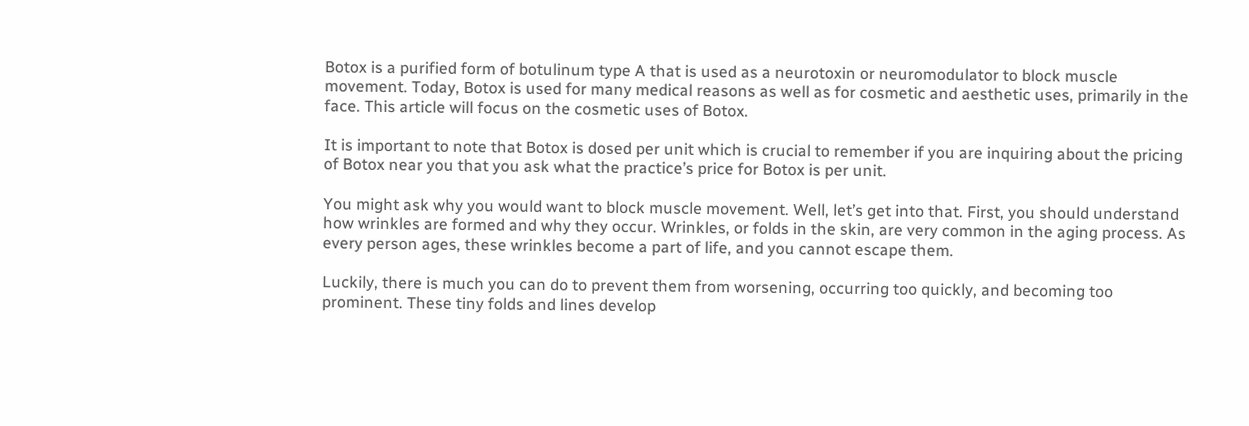Botox is a purified form of botulinum type A that is used as a neurotoxin or neuromodulator to block muscle movement. Today, Botox is used for many medical reasons as well as for cosmetic and aesthetic uses, primarily in the face. This article will focus on the cosmetic uses of Botox.

It is important to note that Botox is dosed per unit which is crucial to remember if you are inquiring about the pricing of Botox near you that you ask what the practice’s price for Botox is per unit.

You might ask why you would want to block muscle movement. Well, let’s get into that. First, you should understand how wrinkles are formed and why they occur. Wrinkles, or folds in the skin, are very common in the aging process. As every person ages, these wrinkles become a part of life, and you cannot escape them.

Luckily, there is much you can do to prevent them from worsening, occurring too quickly, and becoming too prominent. These tiny folds and lines develop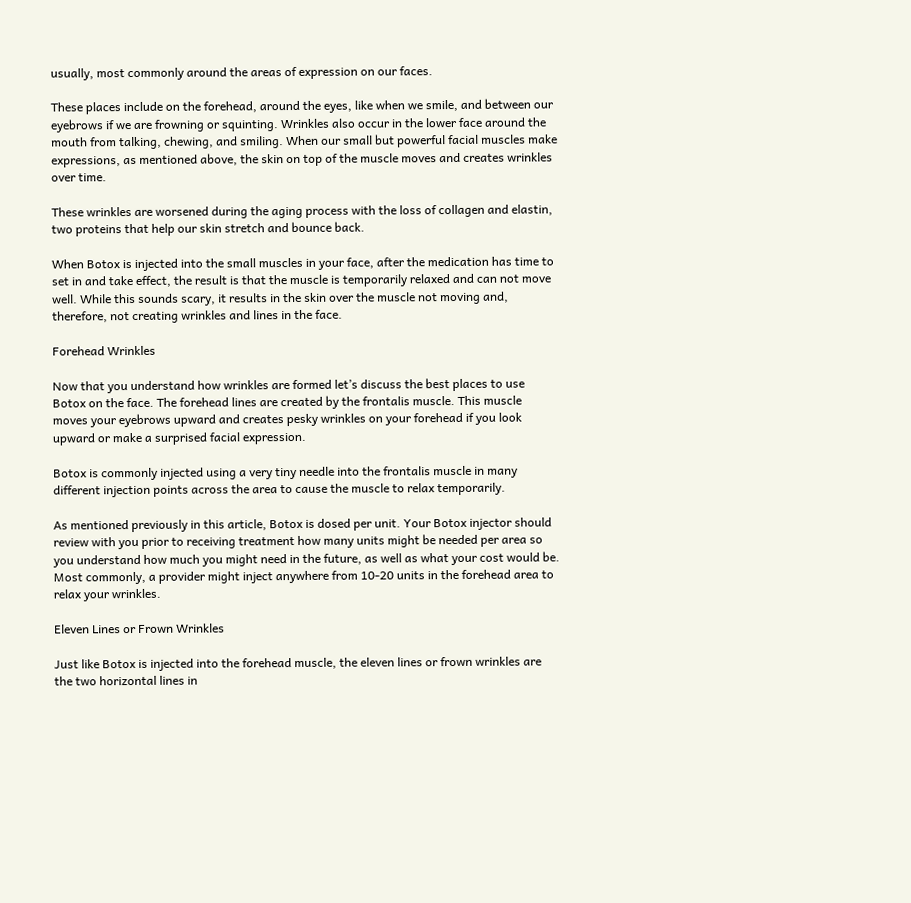usually, most commonly around the areas of expression on our faces.

These places include on the forehead, around the eyes, like when we smile, and between our eyebrows if we are frowning or squinting. Wrinkles also occur in the lower face around the mouth from talking, chewing, and smiling. When our small but powerful facial muscles make expressions, as mentioned above, the skin on top of the muscle moves and creates wrinkles over time.

These wrinkles are worsened during the aging process with the loss of collagen and elastin, two proteins that help our skin stretch and bounce back.

When Botox is injected into the small muscles in your face, after the medication has time to set in and take effect, the result is that the muscle is temporarily relaxed and can not move well. While this sounds scary, it results in the skin over the muscle not moving and, therefore, not creating wrinkles and lines in the face.

Forehead Wrinkles

Now that you understand how wrinkles are formed let’s discuss the best places to use Botox on the face. The forehead lines are created by the frontalis muscle. This muscle moves your eyebrows upward and creates pesky wrinkles on your forehead if you look upward or make a surprised facial expression.

Botox is commonly injected using a very tiny needle into the frontalis muscle in many different injection points across the area to cause the muscle to relax temporarily.

As mentioned previously in this article, Botox is dosed per unit. Your Botox injector should review with you prior to receiving treatment how many units might be needed per area so you understand how much you might need in the future, as well as what your cost would be. Most commonly, a provider might inject anywhere from 10-20 units in the forehead area to relax your wrinkles.

Eleven Lines or Frown Wrinkles

Just like Botox is injected into the forehead muscle, the eleven lines or frown wrinkles are the two horizontal lines in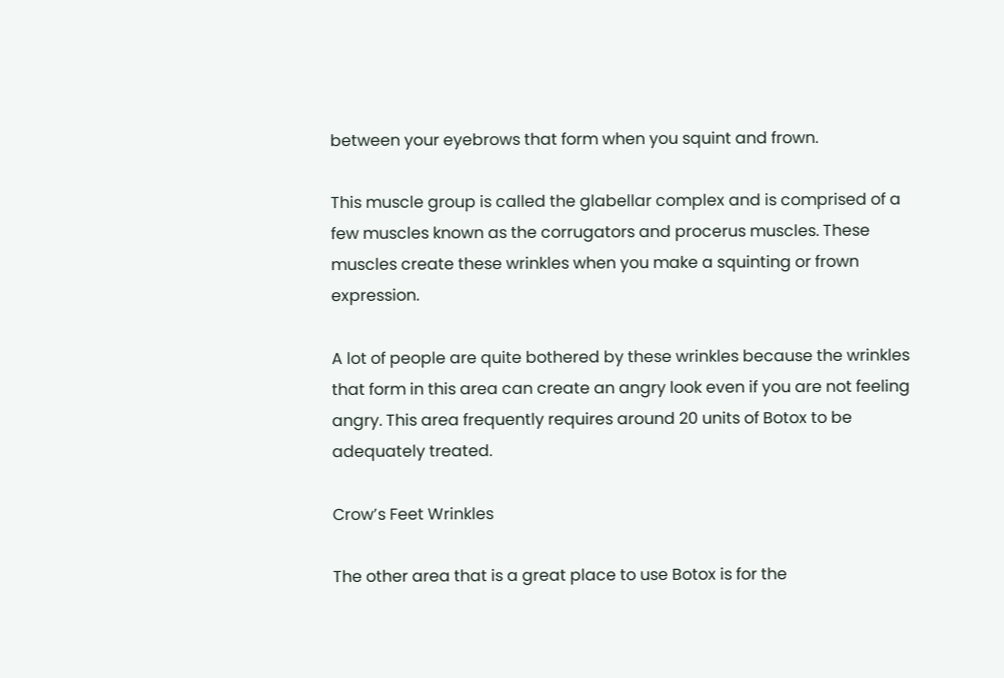between your eyebrows that form when you squint and frown.

This muscle group is called the glabellar complex and is comprised of a few muscles known as the corrugators and procerus muscles. These muscles create these wrinkles when you make a squinting or frown expression.

A lot of people are quite bothered by these wrinkles because the wrinkles that form in this area can create an angry look even if you are not feeling angry. This area frequently requires around 20 units of Botox to be adequately treated.

Crow’s Feet Wrinkles

The other area that is a great place to use Botox is for the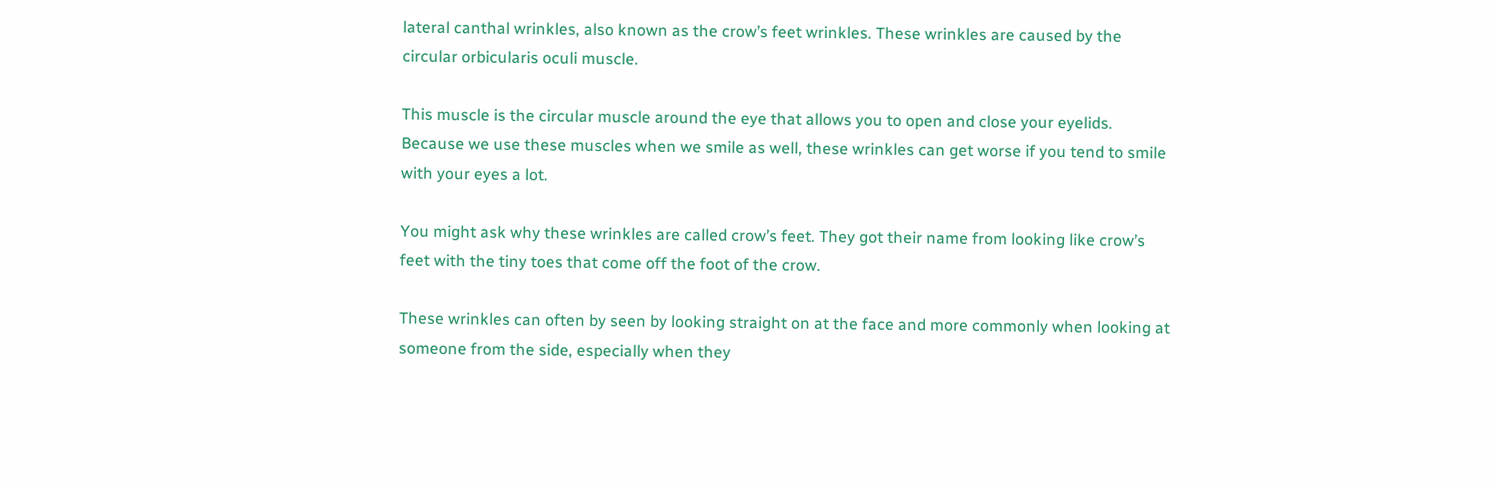lateral canthal wrinkles, also known as the crow’s feet wrinkles. These wrinkles are caused by the circular orbicularis oculi muscle.

This muscle is the circular muscle around the eye that allows you to open and close your eyelids. Because we use these muscles when we smile as well, these wrinkles can get worse if you tend to smile with your eyes a lot.

You might ask why these wrinkles are called crow’s feet. They got their name from looking like crow’s feet with the tiny toes that come off the foot of the crow.

These wrinkles can often by seen by looking straight on at the face and more commonly when looking at someone from the side, especially when they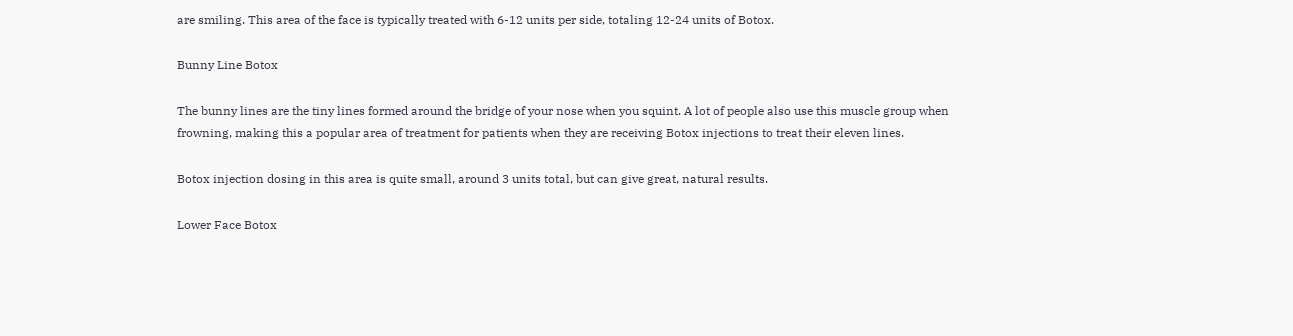are smiling. This area of the face is typically treated with 6-12 units per side, totaling 12-24 units of Botox.

Bunny Line Botox

The bunny lines are the tiny lines formed around the bridge of your nose when you squint. A lot of people also use this muscle group when frowning, making this a popular area of treatment for patients when they are receiving Botox injections to treat their eleven lines.

Botox injection dosing in this area is quite small, around 3 units total, but can give great, natural results.

Lower Face Botox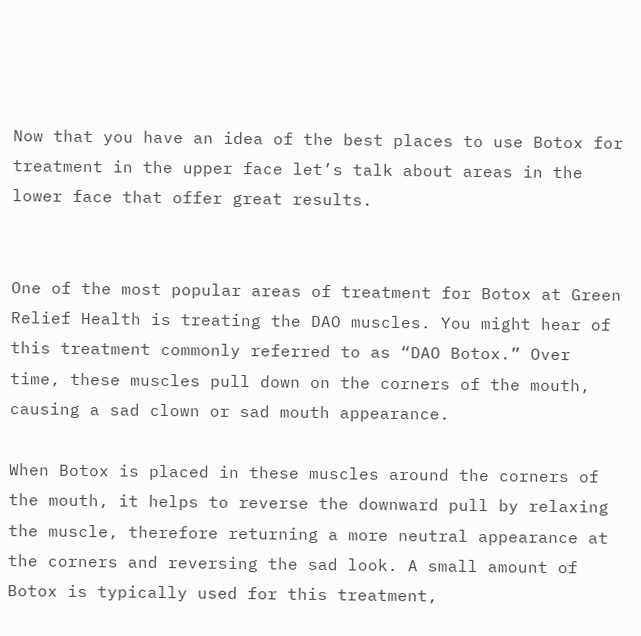Now that you have an idea of the best places to use Botox for treatment in the upper face let’s talk about areas in the lower face that offer great results.


One of the most popular areas of treatment for Botox at Green Relief Health is treating the DAO muscles. You might hear of this treatment commonly referred to as “DAO Botox.” Over time, these muscles pull down on the corners of the mouth, causing a sad clown or sad mouth appearance.

When Botox is placed in these muscles around the corners of the mouth, it helps to reverse the downward pull by relaxing the muscle, therefore returning a more neutral appearance at the corners and reversing the sad look. A small amount of Botox is typically used for this treatment,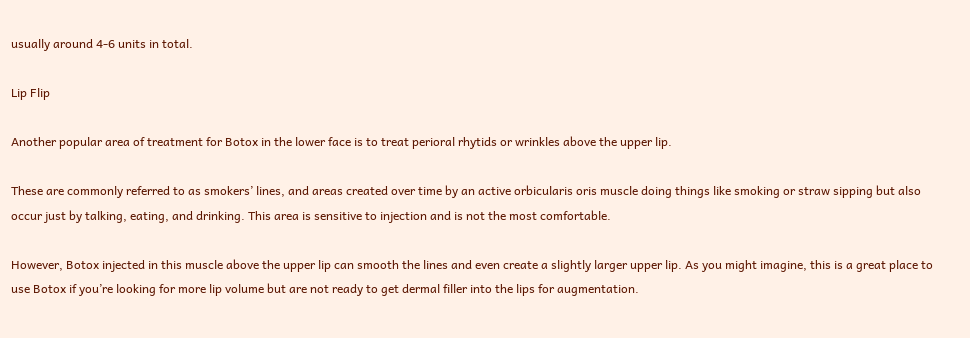usually around 4-6 units in total.

Lip Flip

Another popular area of treatment for Botox in the lower face is to treat perioral rhytids or wrinkles above the upper lip.

These are commonly referred to as smokers’ lines, and areas created over time by an active orbicularis oris muscle doing things like smoking or straw sipping but also occur just by talking, eating, and drinking. This area is sensitive to injection and is not the most comfortable.

However, Botox injected in this muscle above the upper lip can smooth the lines and even create a slightly larger upper lip. As you might imagine, this is a great place to use Botox if you’re looking for more lip volume but are not ready to get dermal filler into the lips for augmentation.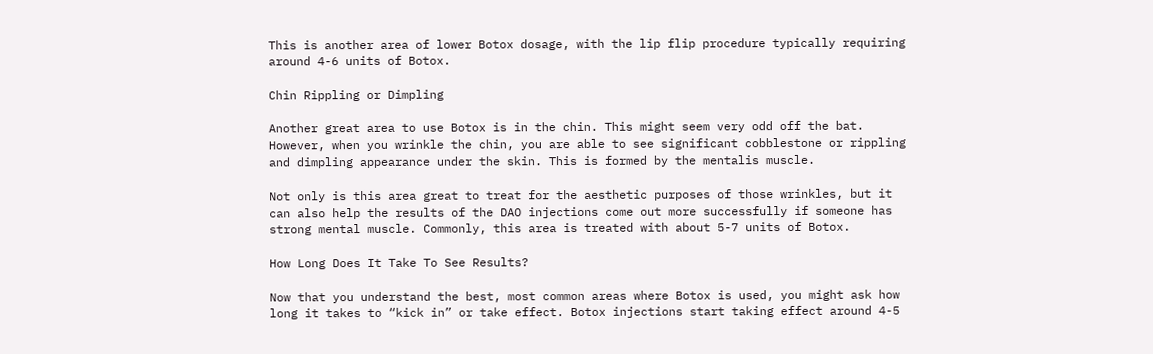This is another area of lower Botox dosage, with the lip flip procedure typically requiring around 4-6 units of Botox.

Chin Rippling or Dimpling

Another great area to use Botox is in the chin. This might seem very odd off the bat. However, when you wrinkle the chin, you are able to see significant cobblestone or rippling and dimpling appearance under the skin. This is formed by the mentalis muscle.

Not only is this area great to treat for the aesthetic purposes of those wrinkles, but it can also help the results of the DAO injections come out more successfully if someone has strong mental muscle. Commonly, this area is treated with about 5-7 units of Botox.

How Long Does It Take To See Results?

Now that you understand the best, most common areas where Botox is used, you might ask how long it takes to “kick in” or take effect. Botox injections start taking effect around 4-5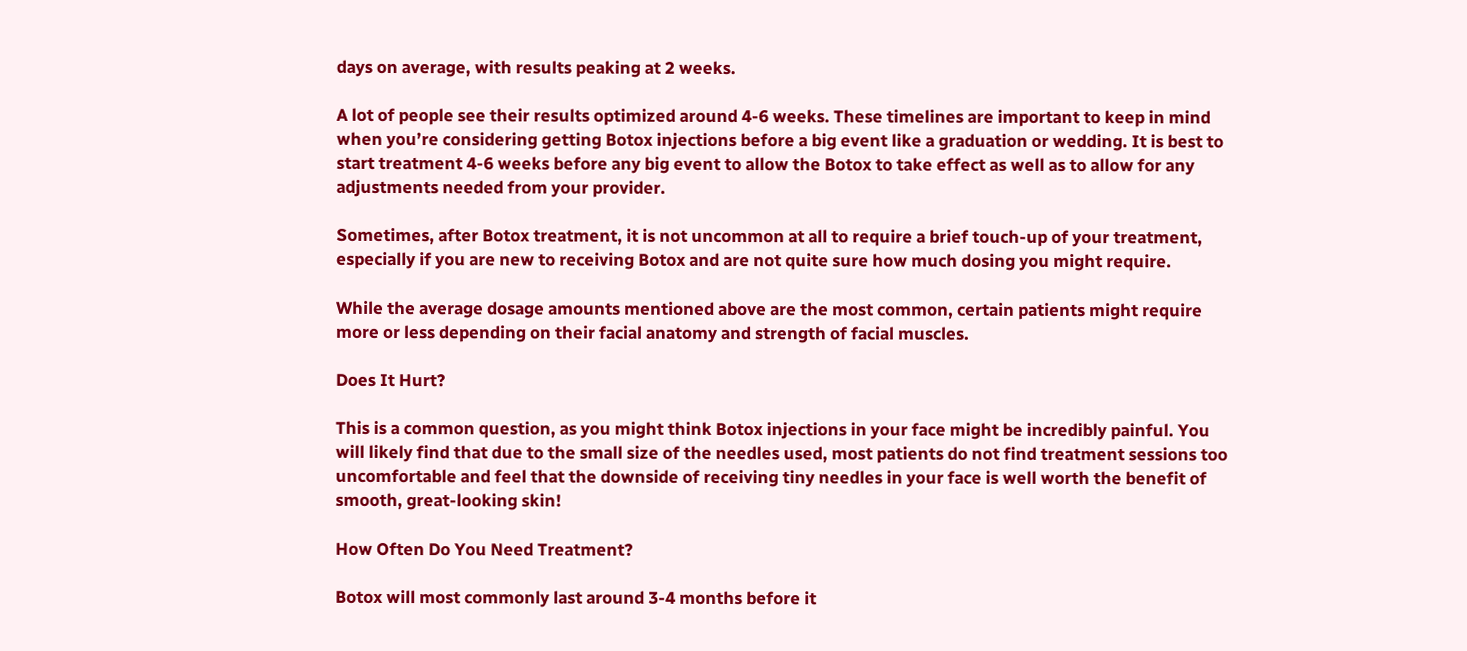days on average, with results peaking at 2 weeks.

A lot of people see their results optimized around 4-6 weeks. These timelines are important to keep in mind when you’re considering getting Botox injections before a big event like a graduation or wedding. It is best to start treatment 4-6 weeks before any big event to allow the Botox to take effect as well as to allow for any adjustments needed from your provider.

Sometimes, after Botox treatment, it is not uncommon at all to require a brief touch-up of your treatment, especially if you are new to receiving Botox and are not quite sure how much dosing you might require.

While the average dosage amounts mentioned above are the most common, certain patients might require more or less depending on their facial anatomy and strength of facial muscles.

Does It Hurt?

This is a common question, as you might think Botox injections in your face might be incredibly painful. You will likely find that due to the small size of the needles used, most patients do not find treatment sessions too uncomfortable and feel that the downside of receiving tiny needles in your face is well worth the benefit of smooth, great-looking skin!

How Often Do You Need Treatment?

Botox will most commonly last around 3-4 months before it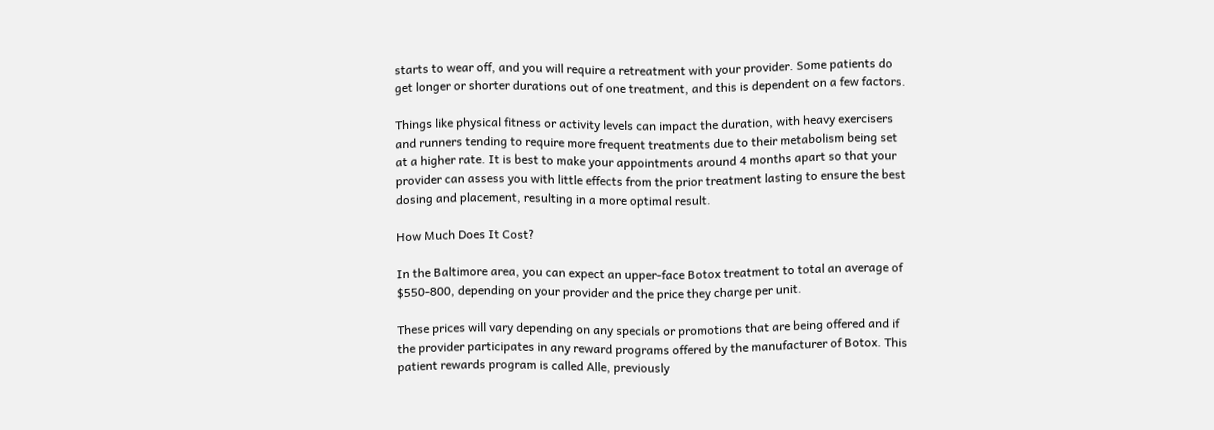starts to wear off, and you will require a retreatment with your provider. Some patients do get longer or shorter durations out of one treatment, and this is dependent on a few factors.

Things like physical fitness or activity levels can impact the duration, with heavy exercisers and runners tending to require more frequent treatments due to their metabolism being set at a higher rate. It is best to make your appointments around 4 months apart so that your provider can assess you with little effects from the prior treatment lasting to ensure the best dosing and placement, resulting in a more optimal result.

How Much Does It Cost?

In the Baltimore area, you can expect an upper-face Botox treatment to total an average of $550-800, depending on your provider and the price they charge per unit.

These prices will vary depending on any specials or promotions that are being offered and if the provider participates in any reward programs offered by the manufacturer of Botox. This patient rewards program is called Alle, previously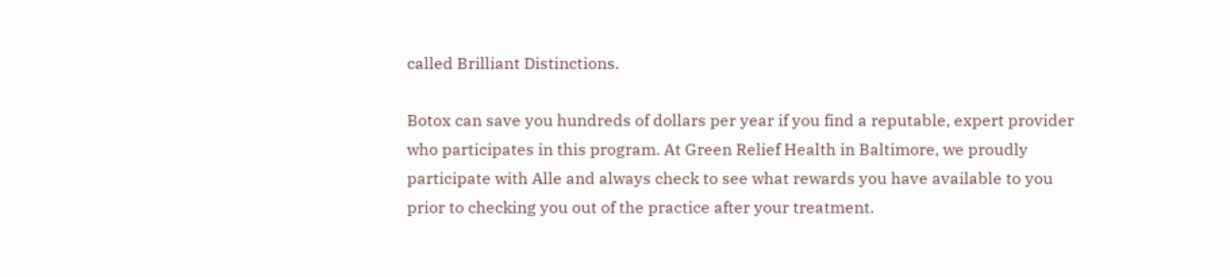called Brilliant Distinctions.

Botox can save you hundreds of dollars per year if you find a reputable, expert provider who participates in this program. At Green Relief Health in Baltimore, we proudly participate with Alle and always check to see what rewards you have available to you prior to checking you out of the practice after your treatment.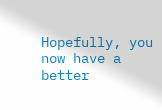Hopefully, you now have a better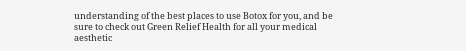understanding of the best places to use Botox for you, and be sure to check out Green Relief Health for all your medical aesthetic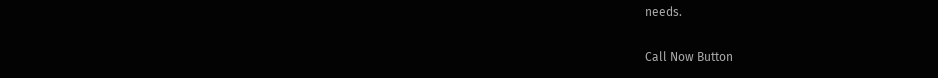needs.

Call Now Button